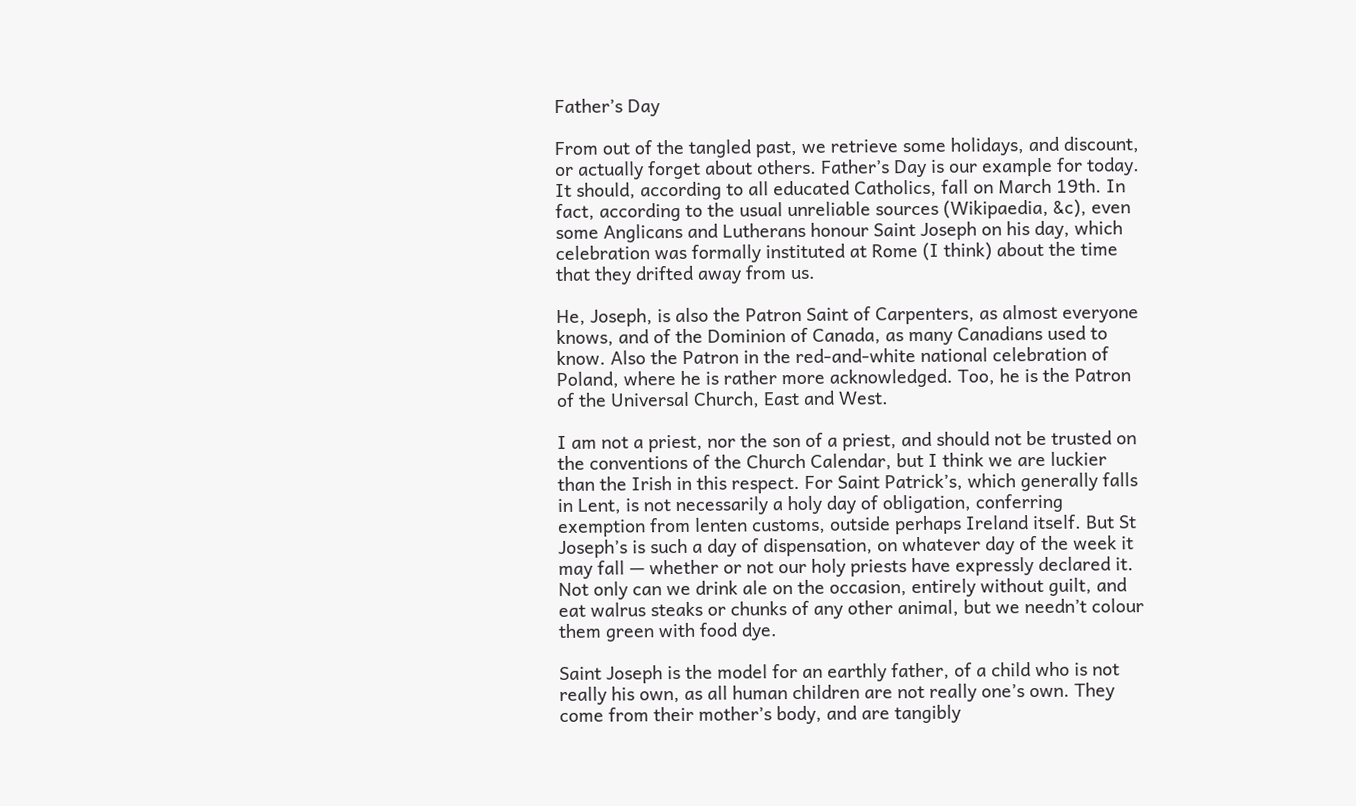Father’s Day

From out of the tangled past, we retrieve some holidays, and discount, or actually forget about others. Father’s Day is our example for today. It should, according to all educated Catholics, fall on March 19th. In fact, according to the usual unreliable sources (Wikipaedia, &c), even some Anglicans and Lutherans honour Saint Joseph on his day, which celebration was formally instituted at Rome (I think) about the time that they drifted away from us.

He, Joseph, is also the Patron Saint of Carpenters, as almost everyone knows, and of the Dominion of Canada, as many Canadians used to know. Also the Patron in the red-and-white national celebration of Poland, where he is rather more acknowledged. Too, he is the Patron of the Universal Church, East and West.

I am not a priest, nor the son of a priest, and should not be trusted on the conventions of the Church Calendar, but I think we are luckier than the Irish in this respect. For Saint Patrick’s, which generally falls in Lent, is not necessarily a holy day of obligation, conferring exemption from lenten customs, outside perhaps Ireland itself. But St Joseph’s is such a day of dispensation, on whatever day of the week it may fall — whether or not our holy priests have expressly declared it. Not only can we drink ale on the occasion, entirely without guilt, and eat walrus steaks or chunks of any other animal, but we needn’t colour them green with food dye.

Saint Joseph is the model for an earthly father, of a child who is not really his own, as all human children are not really one’s own. They come from their mother’s body, and are tangibly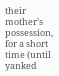their mother’s possession, for a short time (until yanked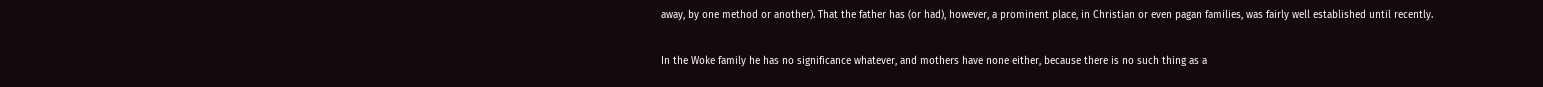away, by one method or another). That the father has (or had), however, a prominent place, in Christian or even pagan families, was fairly well established until recently.

In the Woke family he has no significance whatever, and mothers have none either, because there is no such thing as a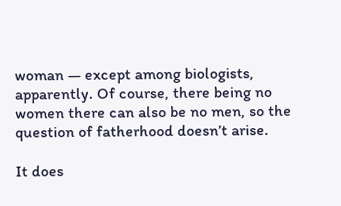woman — except among biologists, apparently. Of course, there being no women there can also be no men, so the question of fatherhood doesn’t arise.

It does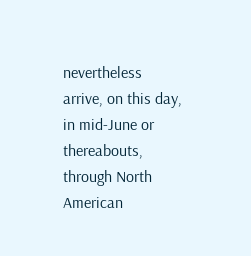nevertheless arrive, on this day, in mid-June or thereabouts, through North American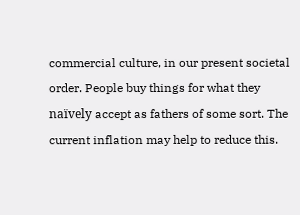commercial culture, in our present societal order. People buy things for what they naïvely accept as fathers of some sort. The current inflation may help to reduce this.